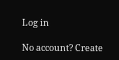Log in

No account? Create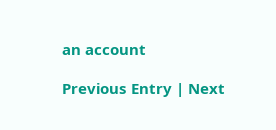an account

Previous Entry | Next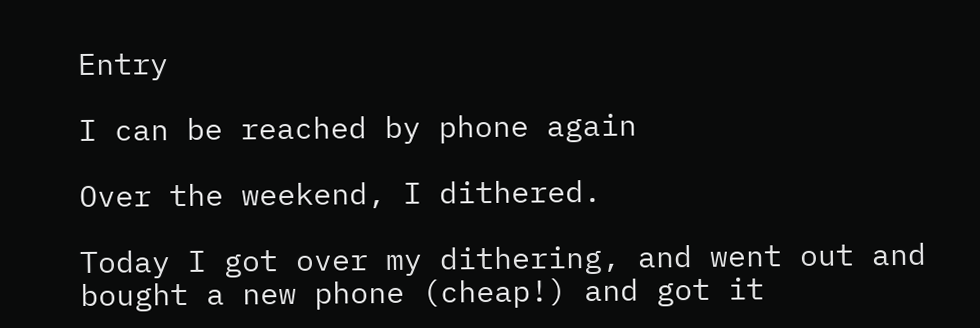Entry

I can be reached by phone again

Over the weekend, I dithered.

Today I got over my dithering, and went out and bought a new phone (cheap!) and got it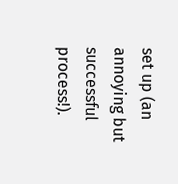set up (an annoying but successful process!).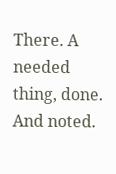There. A needed thing, done. And noted.